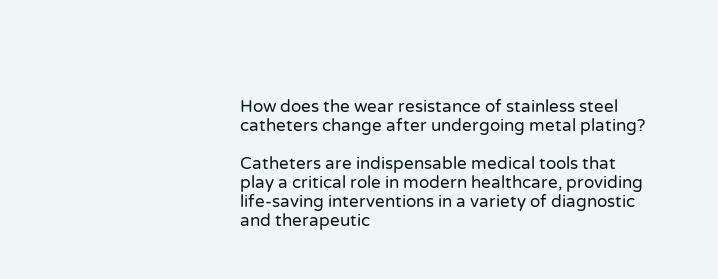How does the wear resistance of stainless steel catheters change after undergoing metal plating?

Catheters are indispensable medical tools that play a critical role in modern healthcare, providing life-saving interventions in a variety of diagnostic and therapeutic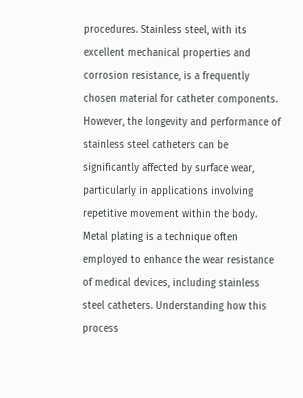procedures. Stainless steel, with its excellent mechanical properties and corrosion resistance, is a frequently chosen material for catheter components. However, the longevity and performance of stainless steel catheters can be significantly affected by surface wear, particularly in applications involving repetitive movement within the body. Metal plating is a technique often employed to enhance the wear resistance of medical devices, including stainless steel catheters. Understanding how this process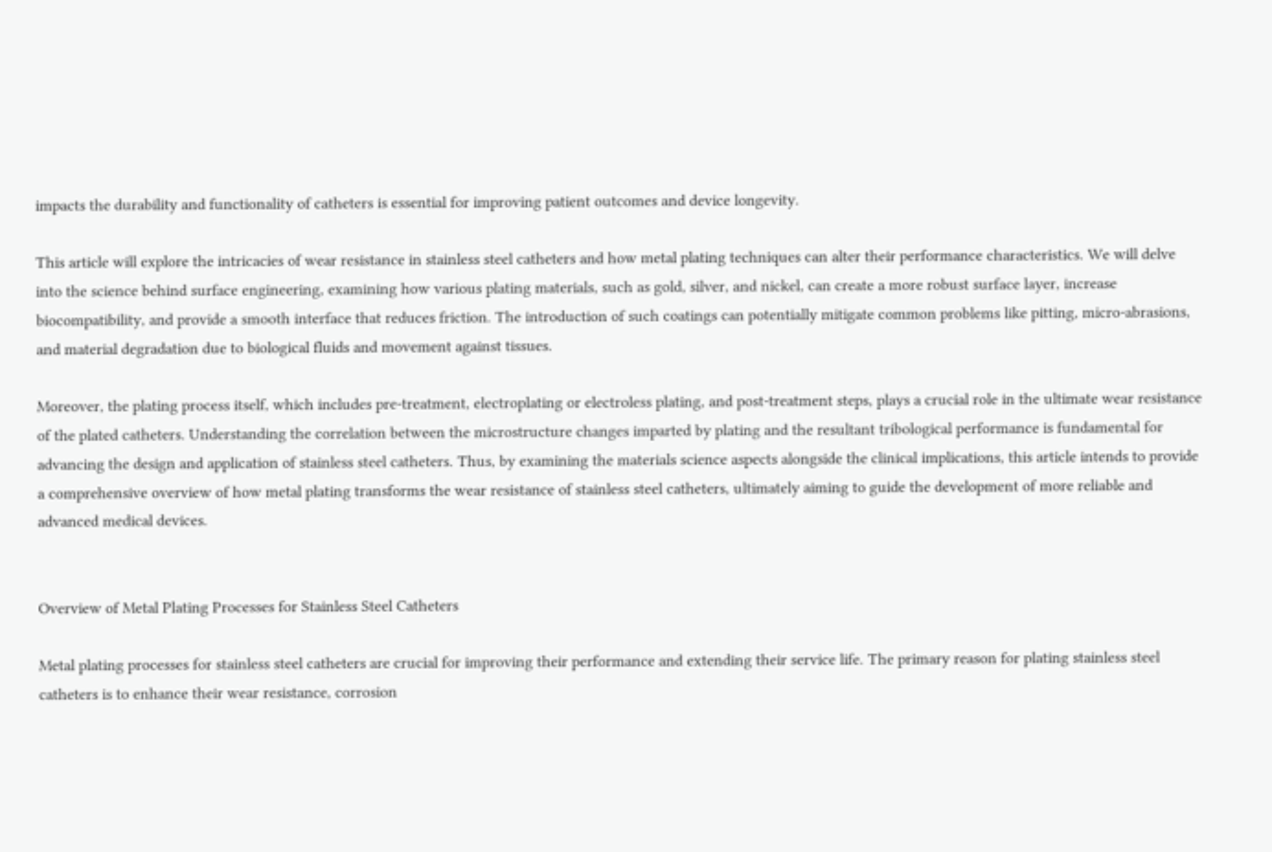impacts the durability and functionality of catheters is essential for improving patient outcomes and device longevity.

This article will explore the intricacies of wear resistance in stainless steel catheters and how metal plating techniques can alter their performance characteristics. We will delve into the science behind surface engineering, examining how various plating materials, such as gold, silver, and nickel, can create a more robust surface layer, increase biocompatibility, and provide a smooth interface that reduces friction. The introduction of such coatings can potentially mitigate common problems like pitting, micro-abrasions, and material degradation due to biological fluids and movement against tissues.

Moreover, the plating process itself, which includes pre-treatment, electroplating or electroless plating, and post-treatment steps, plays a crucial role in the ultimate wear resistance of the plated catheters. Understanding the correlation between the microstructure changes imparted by plating and the resultant tribological performance is fundamental for advancing the design and application of stainless steel catheters. Thus, by examining the materials science aspects alongside the clinical implications, this article intends to provide a comprehensive overview of how metal plating transforms the wear resistance of stainless steel catheters, ultimately aiming to guide the development of more reliable and advanced medical devices.


Overview of Metal Plating Processes for Stainless Steel Catheters

Metal plating processes for stainless steel catheters are crucial for improving their performance and extending their service life. The primary reason for plating stainless steel catheters is to enhance their wear resistance, corrosion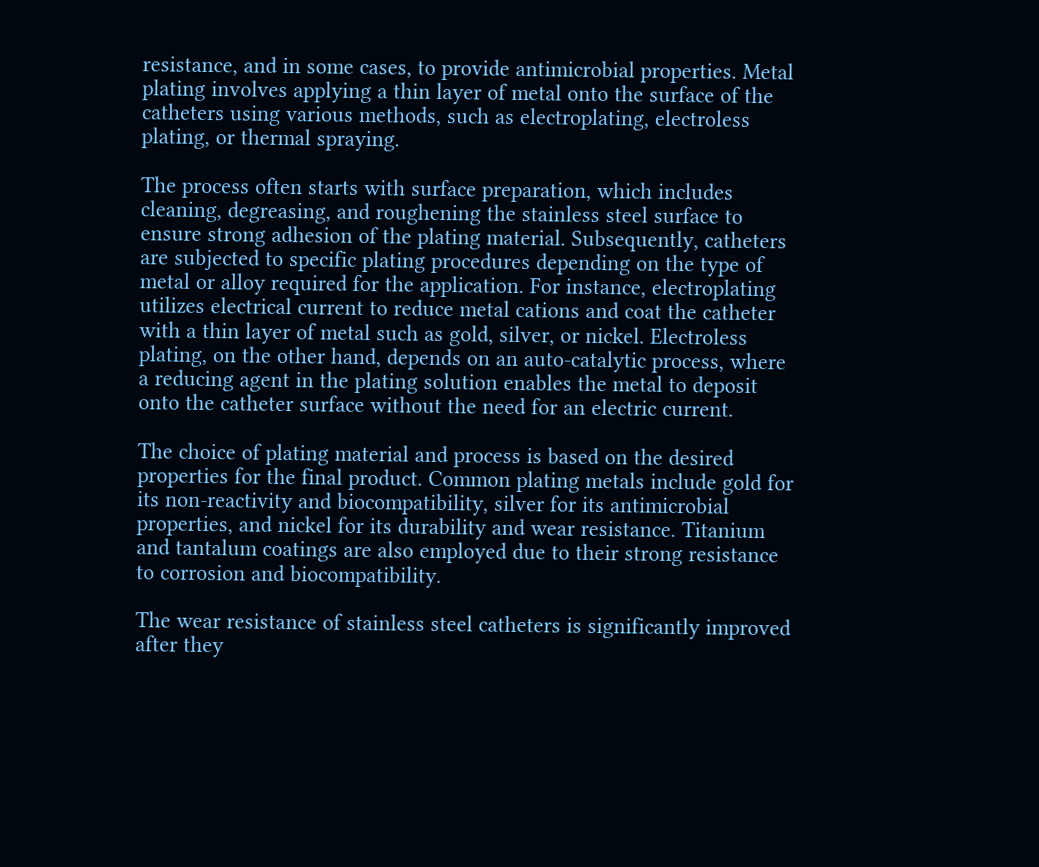resistance, and in some cases, to provide antimicrobial properties. Metal plating involves applying a thin layer of metal onto the surface of the catheters using various methods, such as electroplating, electroless plating, or thermal spraying.

The process often starts with surface preparation, which includes cleaning, degreasing, and roughening the stainless steel surface to ensure strong adhesion of the plating material. Subsequently, catheters are subjected to specific plating procedures depending on the type of metal or alloy required for the application. For instance, electroplating utilizes electrical current to reduce metal cations and coat the catheter with a thin layer of metal such as gold, silver, or nickel. Electroless plating, on the other hand, depends on an auto-catalytic process, where a reducing agent in the plating solution enables the metal to deposit onto the catheter surface without the need for an electric current.

The choice of plating material and process is based on the desired properties for the final product. Common plating metals include gold for its non-reactivity and biocompatibility, silver for its antimicrobial properties, and nickel for its durability and wear resistance. Titanium and tantalum coatings are also employed due to their strong resistance to corrosion and biocompatibility.

The wear resistance of stainless steel catheters is significantly improved after they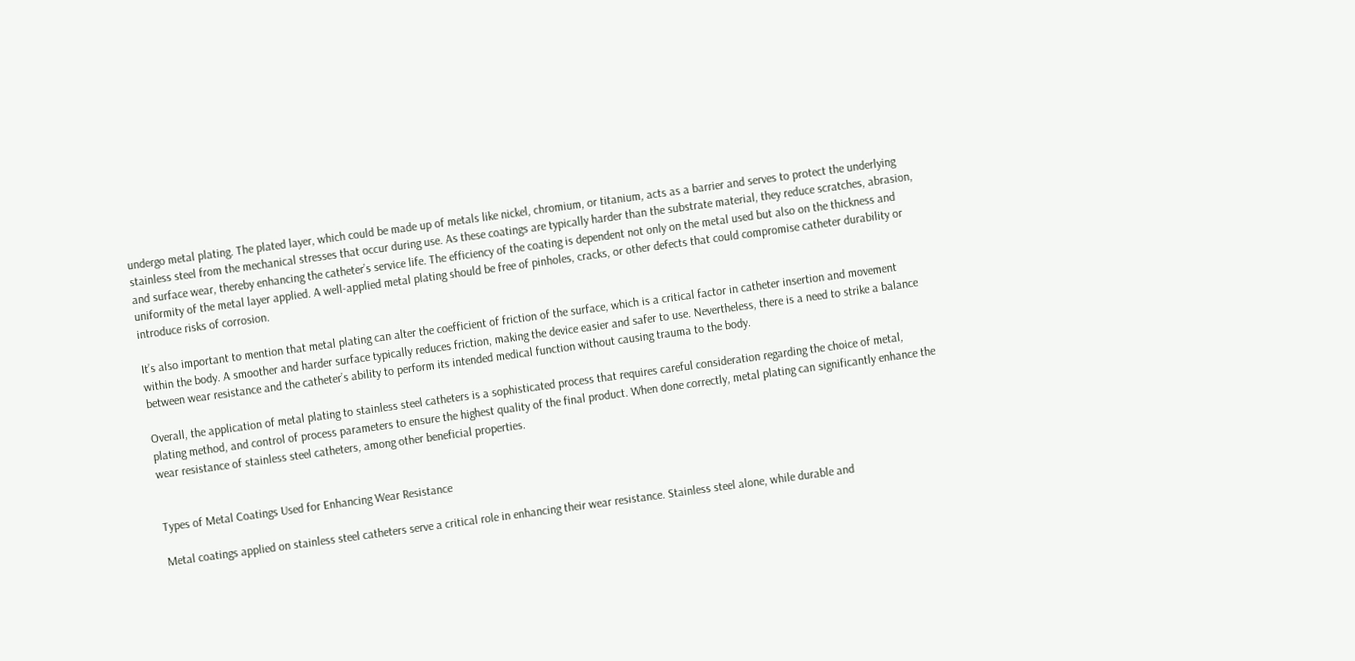undergo metal plating. The plated layer, which could be made up of metals like nickel, chromium, or titanium, acts as a barrier and serves to protect the underlying stainless steel from the mechanical stresses that occur during use. As these coatings are typically harder than the substrate material, they reduce scratches, abrasion, and surface wear, thereby enhancing the catheter’s service life. The efficiency of the coating is dependent not only on the metal used but also on the thickness and uniformity of the metal layer applied. A well-applied metal plating should be free of pinholes, cracks, or other defects that could compromise catheter durability or introduce risks of corrosion.

It’s also important to mention that metal plating can alter the coefficient of friction of the surface, which is a critical factor in catheter insertion and movement within the body. A smoother and harder surface typically reduces friction, making the device easier and safer to use. Nevertheless, there is a need to strike a balance between wear resistance and the catheter’s ability to perform its intended medical function without causing trauma to the body.

Overall, the application of metal plating to stainless steel catheters is a sophisticated process that requires careful consideration regarding the choice of metal, plating method, and control of process parameters to ensure the highest quality of the final product. When done correctly, metal plating can significantly enhance the wear resistance of stainless steel catheters, among other beneficial properties.


Types of Metal Coatings Used for Enhancing Wear Resistance

Metal coatings applied on stainless steel catheters serve a critical role in enhancing their wear resistance. Stainless steel alone, while durable and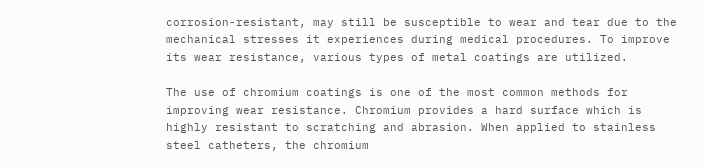corrosion-resistant, may still be susceptible to wear and tear due to the mechanical stresses it experiences during medical procedures. To improve its wear resistance, various types of metal coatings are utilized.

The use of chromium coatings is one of the most common methods for improving wear resistance. Chromium provides a hard surface which is highly resistant to scratching and abrasion. When applied to stainless steel catheters, the chromium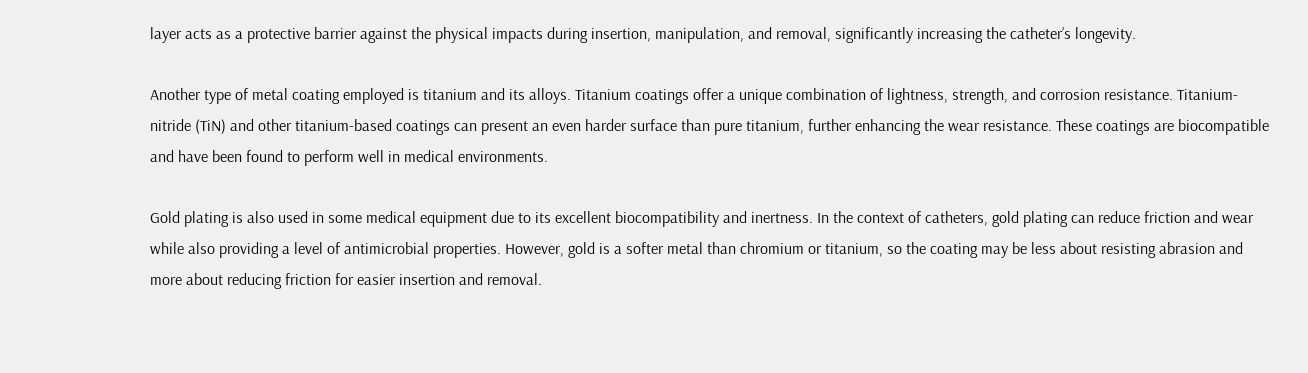layer acts as a protective barrier against the physical impacts during insertion, manipulation, and removal, significantly increasing the catheter’s longevity.

Another type of metal coating employed is titanium and its alloys. Titanium coatings offer a unique combination of lightness, strength, and corrosion resistance. Titanium-nitride (TiN) and other titanium-based coatings can present an even harder surface than pure titanium, further enhancing the wear resistance. These coatings are biocompatible and have been found to perform well in medical environments.

Gold plating is also used in some medical equipment due to its excellent biocompatibility and inertness. In the context of catheters, gold plating can reduce friction and wear while also providing a level of antimicrobial properties. However, gold is a softer metal than chromium or titanium, so the coating may be less about resisting abrasion and more about reducing friction for easier insertion and removal.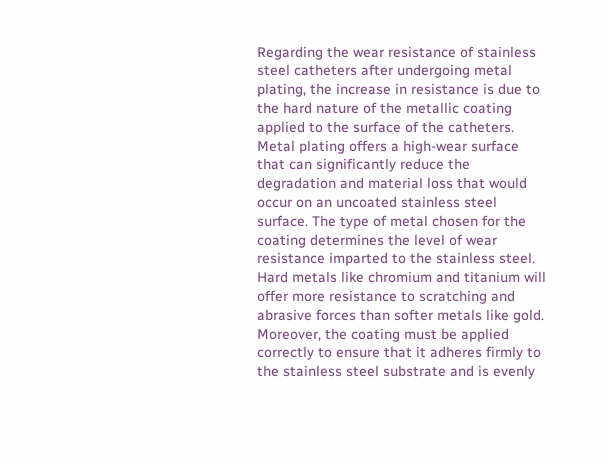Regarding the wear resistance of stainless steel catheters after undergoing metal plating, the increase in resistance is due to the hard nature of the metallic coating applied to the surface of the catheters. Metal plating offers a high-wear surface that can significantly reduce the degradation and material loss that would occur on an uncoated stainless steel surface. The type of metal chosen for the coating determines the level of wear resistance imparted to the stainless steel. Hard metals like chromium and titanium will offer more resistance to scratching and abrasive forces than softer metals like gold. Moreover, the coating must be applied correctly to ensure that it adheres firmly to the stainless steel substrate and is evenly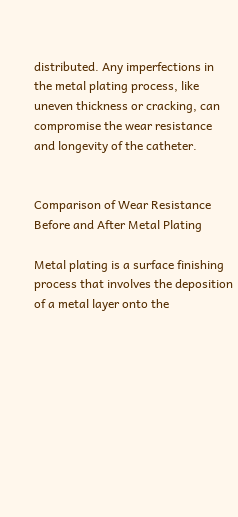distributed. Any imperfections in the metal plating process, like uneven thickness or cracking, can compromise the wear resistance and longevity of the catheter.


Comparison of Wear Resistance Before and After Metal Plating

Metal plating is a surface finishing process that involves the deposition of a metal layer onto the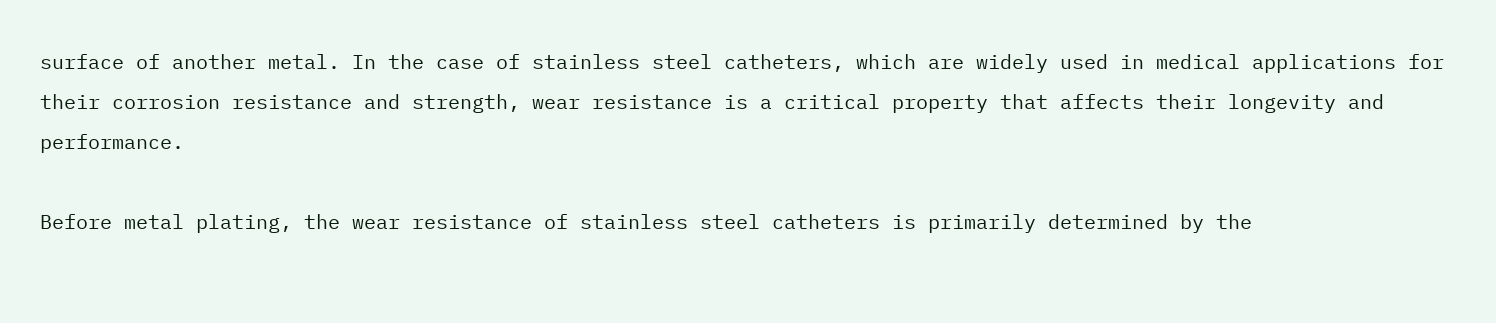surface of another metal. In the case of stainless steel catheters, which are widely used in medical applications for their corrosion resistance and strength, wear resistance is a critical property that affects their longevity and performance.

Before metal plating, the wear resistance of stainless steel catheters is primarily determined by the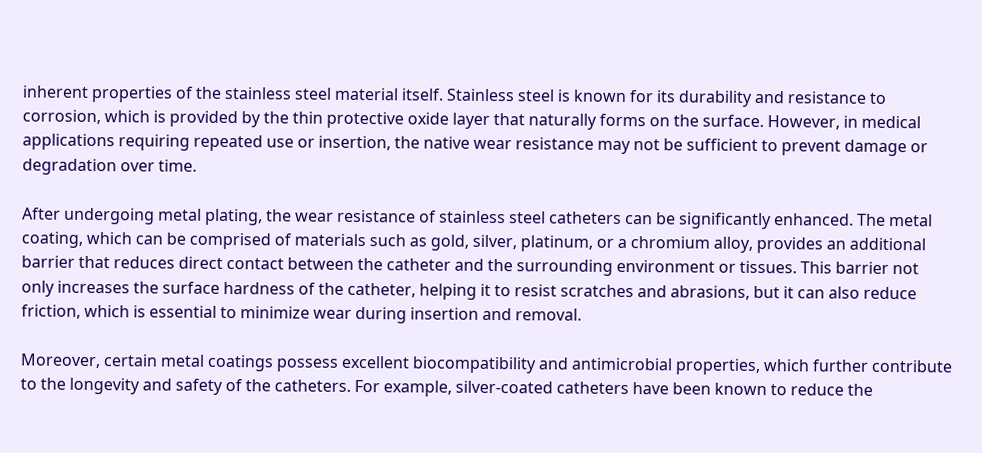inherent properties of the stainless steel material itself. Stainless steel is known for its durability and resistance to corrosion, which is provided by the thin protective oxide layer that naturally forms on the surface. However, in medical applications requiring repeated use or insertion, the native wear resistance may not be sufficient to prevent damage or degradation over time.

After undergoing metal plating, the wear resistance of stainless steel catheters can be significantly enhanced. The metal coating, which can be comprised of materials such as gold, silver, platinum, or a chromium alloy, provides an additional barrier that reduces direct contact between the catheter and the surrounding environment or tissues. This barrier not only increases the surface hardness of the catheter, helping it to resist scratches and abrasions, but it can also reduce friction, which is essential to minimize wear during insertion and removal.

Moreover, certain metal coatings possess excellent biocompatibility and antimicrobial properties, which further contribute to the longevity and safety of the catheters. For example, silver-coated catheters have been known to reduce the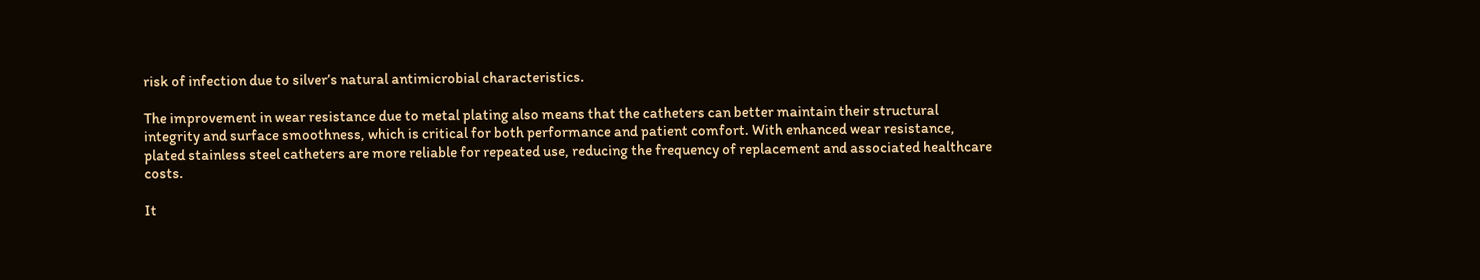risk of infection due to silver’s natural antimicrobial characteristics.

The improvement in wear resistance due to metal plating also means that the catheters can better maintain their structural integrity and surface smoothness, which is critical for both performance and patient comfort. With enhanced wear resistance, plated stainless steel catheters are more reliable for repeated use, reducing the frequency of replacement and associated healthcare costs.

It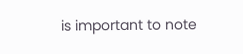is important to note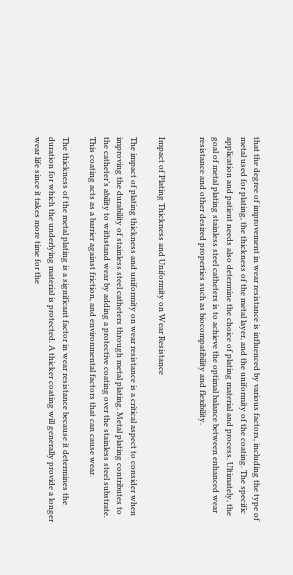that the degree of improvement in wear resistance is influenced by various factors, including the type of metal used for plating, the thickness of the metal layer, and the uniformity of the coating. The specific application and patient needs also determine the choice of plating material and process. Ultimately, the goal of metal plating stainless steel catheters is to achieve the optimal balance between enhanced wear resistance and other desired properties such as biocompatibility and flexibility.


Impact of Plating Thickness and Uniformity on Wear Resistance

The impact of plating thickness and uniformity on wear resistance is a critical aspect to consider when improving the durability of stainless steel catheters through metal plating. Metal plating contributes to the catheter’s ability to withstand wear by adding a protective coating over the stainless steel substrate. This coating acts as a barrier against friction, and environmental factors that can cause wear.

The thickness of the metal plating is a significant factor in wear resistance because it determines the duration for which the underlying material is protected. A thicker coating will generally provide a longer wear life since it takes more time for the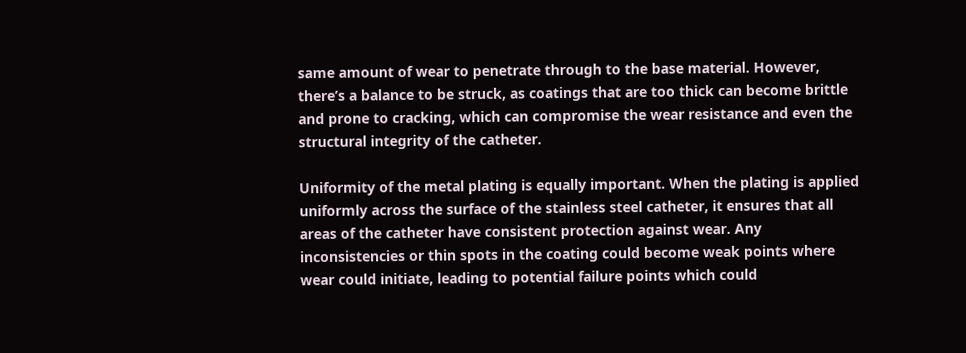same amount of wear to penetrate through to the base material. However, there’s a balance to be struck, as coatings that are too thick can become brittle and prone to cracking, which can compromise the wear resistance and even the structural integrity of the catheter.

Uniformity of the metal plating is equally important. When the plating is applied uniformly across the surface of the stainless steel catheter, it ensures that all areas of the catheter have consistent protection against wear. Any inconsistencies or thin spots in the coating could become weak points where wear could initiate, leading to potential failure points which could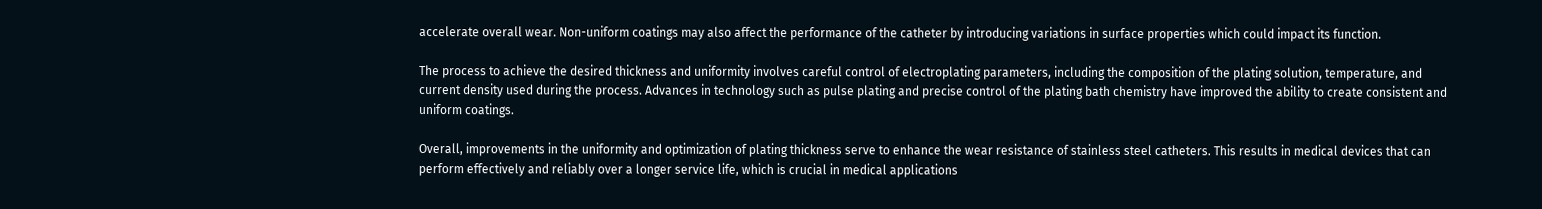accelerate overall wear. Non-uniform coatings may also affect the performance of the catheter by introducing variations in surface properties which could impact its function.

The process to achieve the desired thickness and uniformity involves careful control of electroplating parameters, including the composition of the plating solution, temperature, and current density used during the process. Advances in technology such as pulse plating and precise control of the plating bath chemistry have improved the ability to create consistent and uniform coatings.

Overall, improvements in the uniformity and optimization of plating thickness serve to enhance the wear resistance of stainless steel catheters. This results in medical devices that can perform effectively and reliably over a longer service life, which is crucial in medical applications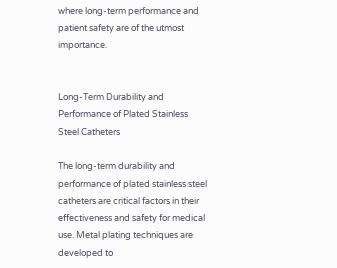where long-term performance and patient safety are of the utmost importance.


Long-Term Durability and Performance of Plated Stainless Steel Catheters

The long-term durability and performance of plated stainless steel catheters are critical factors in their effectiveness and safety for medical use. Metal plating techniques are developed to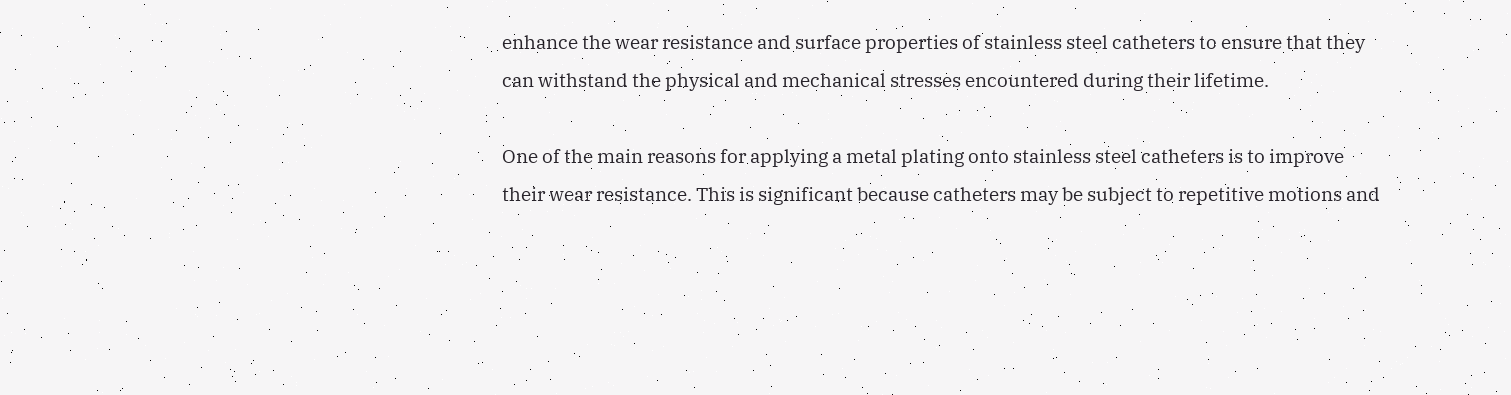enhance the wear resistance and surface properties of stainless steel catheters to ensure that they can withstand the physical and mechanical stresses encountered during their lifetime.

One of the main reasons for applying a metal plating onto stainless steel catheters is to improve their wear resistance. This is significant because catheters may be subject to repetitive motions and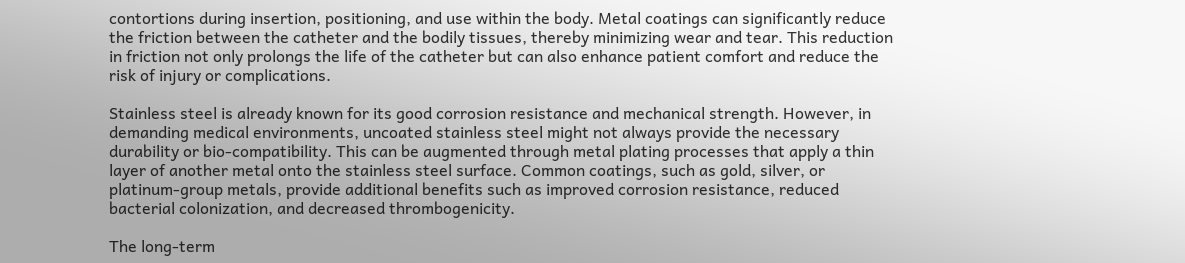contortions during insertion, positioning, and use within the body. Metal coatings can significantly reduce the friction between the catheter and the bodily tissues, thereby minimizing wear and tear. This reduction in friction not only prolongs the life of the catheter but can also enhance patient comfort and reduce the risk of injury or complications.

Stainless steel is already known for its good corrosion resistance and mechanical strength. However, in demanding medical environments, uncoated stainless steel might not always provide the necessary durability or bio-compatibility. This can be augmented through metal plating processes that apply a thin layer of another metal onto the stainless steel surface. Common coatings, such as gold, silver, or platinum-group metals, provide additional benefits such as improved corrosion resistance, reduced bacterial colonization, and decreased thrombogenicity.

The long-term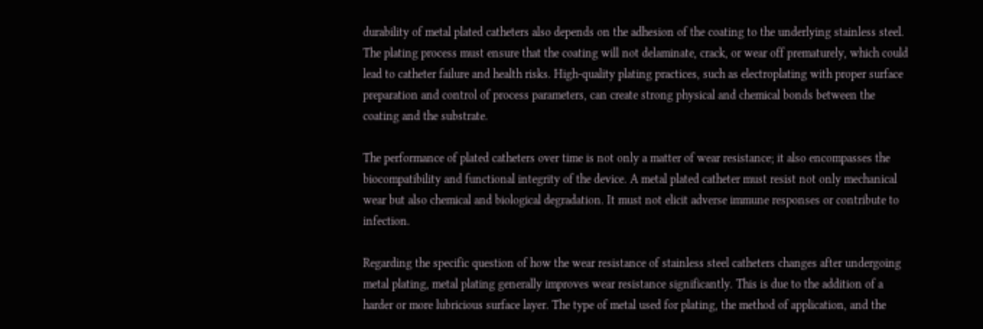durability of metal plated catheters also depends on the adhesion of the coating to the underlying stainless steel. The plating process must ensure that the coating will not delaminate, crack, or wear off prematurely, which could lead to catheter failure and health risks. High-quality plating practices, such as electroplating with proper surface preparation and control of process parameters, can create strong physical and chemical bonds between the coating and the substrate.

The performance of plated catheters over time is not only a matter of wear resistance; it also encompasses the biocompatibility and functional integrity of the device. A metal plated catheter must resist not only mechanical wear but also chemical and biological degradation. It must not elicit adverse immune responses or contribute to infection.

Regarding the specific question of how the wear resistance of stainless steel catheters changes after undergoing metal plating, metal plating generally improves wear resistance significantly. This is due to the addition of a harder or more lubricious surface layer. The type of metal used for plating, the method of application, and the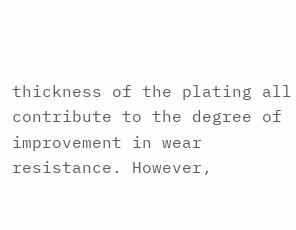thickness of the plating all contribute to the degree of improvement in wear resistance. However,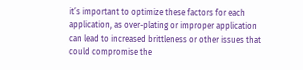it’s important to optimize these factors for each application, as over-plating or improper application can lead to increased brittleness or other issues that could compromise the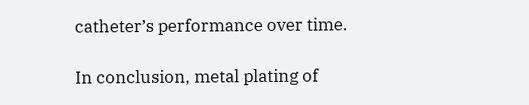catheter’s performance over time.

In conclusion, metal plating of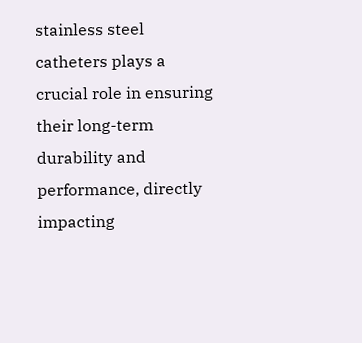stainless steel catheters plays a crucial role in ensuring their long-term durability and performance, directly impacting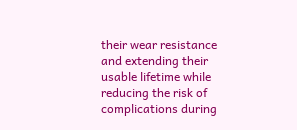their wear resistance and extending their usable lifetime while reducing the risk of complications during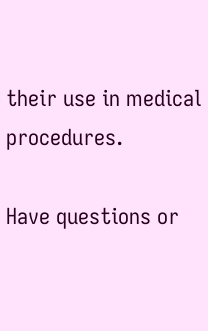their use in medical procedures.

Have questions or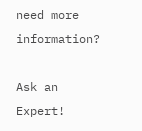need more information?

Ask an Expert!